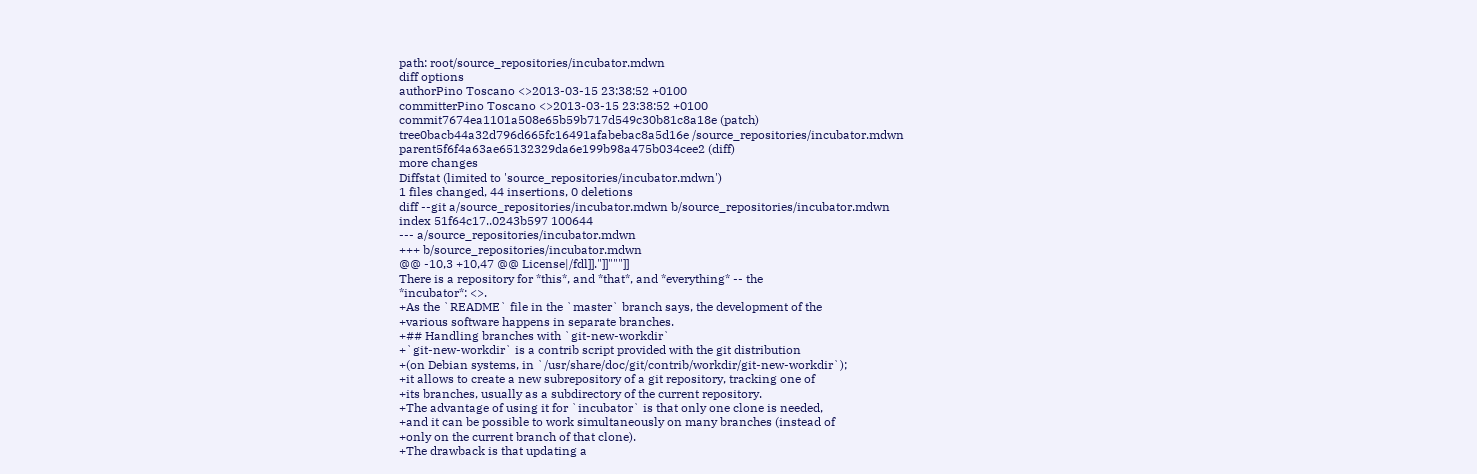path: root/source_repositories/incubator.mdwn
diff options
authorPino Toscano <>2013-03-15 23:38:52 +0100
committerPino Toscano <>2013-03-15 23:38:52 +0100
commit7674ea1101a508e65b59b717d549c30b81c8a18e (patch)
tree0bacb44a32d796d665fc16491afabebac8a5d16e /source_repositories/incubator.mdwn
parent5f6f4a63ae65132329da6e199b98a475b034cee2 (diff)
more changes
Diffstat (limited to 'source_repositories/incubator.mdwn')
1 files changed, 44 insertions, 0 deletions
diff --git a/source_repositories/incubator.mdwn b/source_repositories/incubator.mdwn
index 51f64c17..0243b597 100644
--- a/source_repositories/incubator.mdwn
+++ b/source_repositories/incubator.mdwn
@@ -10,3 +10,47 @@ License|/fdl]]."]]"""]]
There is a repository for *this*, and *that*, and *everything* -- the
*incubator*: <>.
+As the `README` file in the `master` branch says, the development of the
+various software happens in separate branches.
+## Handling branches with `git-new-workdir`
+`git-new-workdir` is a contrib script provided with the git distribution
+(on Debian systems, in `/usr/share/doc/git/contrib/workdir/git-new-workdir`);
+it allows to create a new subrepository of a git repository, tracking one of
+its branches, usually as a subdirectory of the current repository.
+The advantage of using it for `incubator` is that only one clone is needed,
+and it can be possible to work simultaneously on many branches (instead of
+only on the current branch of that clone).
+The drawback is that updating a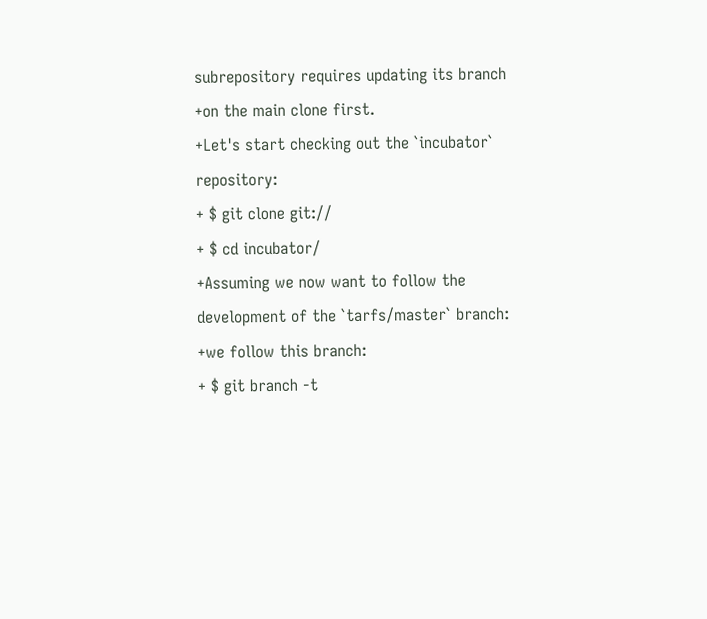subrepository requires updating its branch
+on the main clone first.
+Let's start checking out the `incubator` repository:
+ $ git clone git://
+ $ cd incubator/
+Assuming we now want to follow the development of the `tarfs/master` branch:
+we follow this branch:
+ $ git branch -t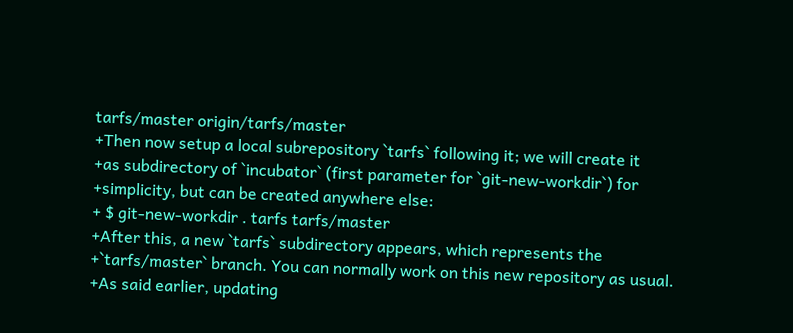tarfs/master origin/tarfs/master
+Then now setup a local subrepository `tarfs` following it; we will create it
+as subdirectory of `incubator` (first parameter for `git-new-workdir`) for
+simplicity, but can be created anywhere else:
+ $ git-new-workdir . tarfs tarfs/master
+After this, a new `tarfs` subdirectory appears, which represents the
+`tarfs/master` branch. You can normally work on this new repository as usual.
+As said earlier, updating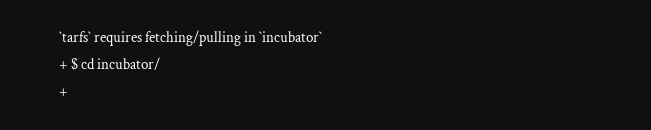`tarfs` requires fetching/pulling in `incubator`
+ $ cd incubator/
+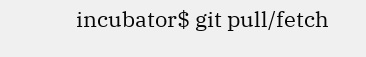incubator$ git pull/fetch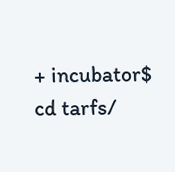+ incubator$ cd tarfs/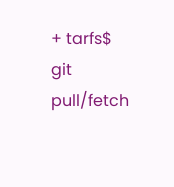+ tarfs$ git pull/fetch